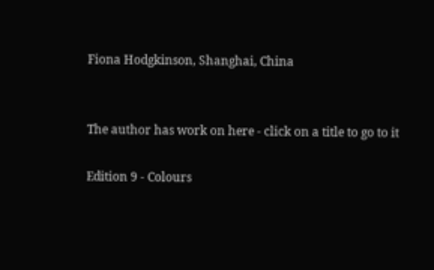Fiona Hodgkinson, Shanghai, China


The author has work on here - click on a title to go to it

Edition 9 - Colours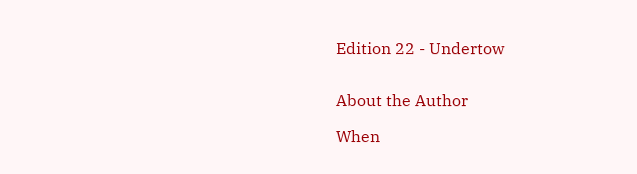Edition 22 - Undertow


About the Author

When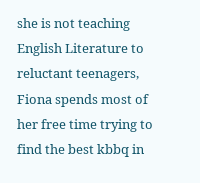she is not teaching English Literature to reluctant teenagers, Fiona spends most of her free time trying to find the best kbbq in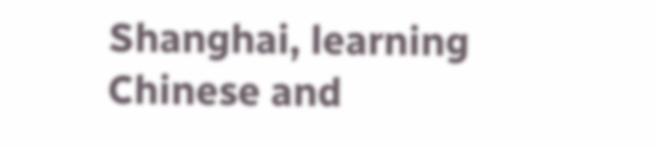Shanghai, learning Chinese and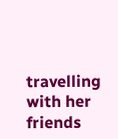travelling with her friends